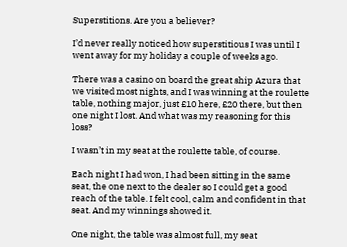Superstitions. Are you a believer?

I’d never really noticed how superstitious I was until I went away for my holiday a couple of weeks ago.

There was a casino on board the great ship Azura that we visited most nights, and I was winning at the roulette table, nothing major, just £10 here, £20 there, but then one night I lost. And what was my reasoning for this loss?

I wasn’t in my seat at the roulette table, of course.

Each night I had won, I had been sitting in the same seat, the one next to the dealer so I could get a good reach of the table. I felt cool, calm and confident in that seat. And my winnings showed it.

One night, the table was almost full, my seat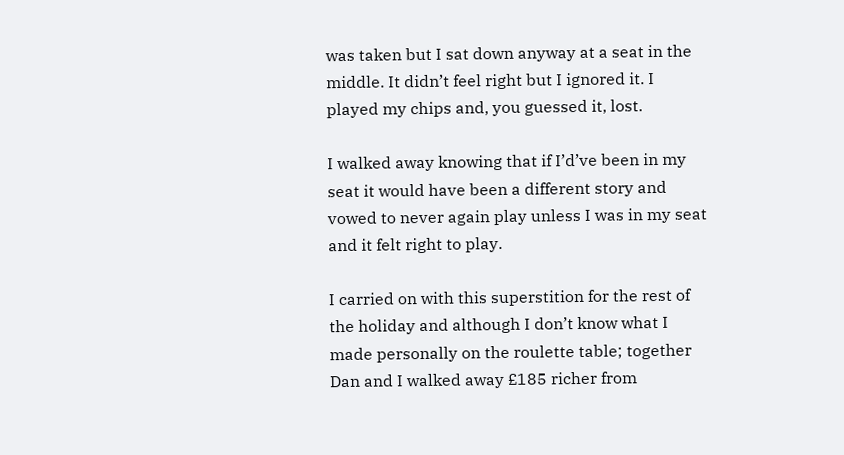was taken but I sat down anyway at a seat in the middle. It didn’t feel right but I ignored it. I played my chips and, you guessed it, lost.

I walked away knowing that if I’d’ve been in my seat it would have been a different story and vowed to never again play unless I was in my seat and it felt right to play.

I carried on with this superstition for the rest of the holiday and although I don’t know what I made personally on the roulette table; together Dan and I walked away £185 richer from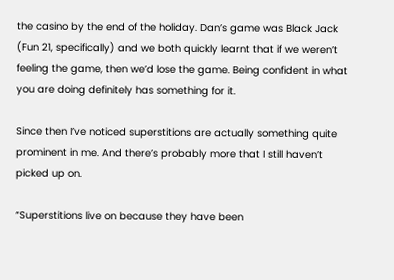the casino by the end of the holiday. Dan’s game was Black Jack (Fun 21, specifically) and we both quickly learnt that if we weren’t feeling the game, then we’d lose the game. Being confident in what you are doing definitely has something for it.

Since then I’ve noticed superstitions are actually something quite prominent in me. And there’s probably more that I still haven’t picked up on.

“Superstitions live on because they have been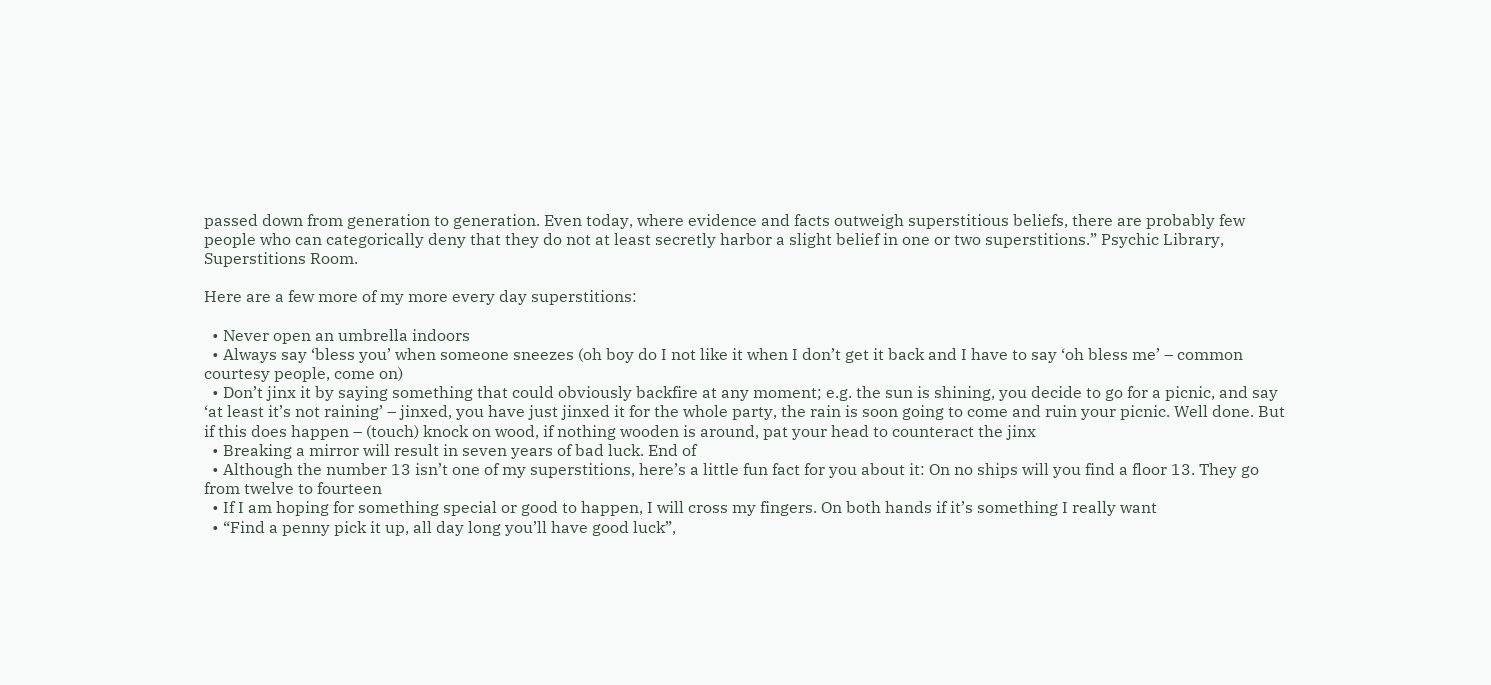passed down from generation to generation. Even today, where evidence and facts outweigh superstitious beliefs, there are probably few people who can categorically deny that they do not at least secretly harbor a slight belief in one or two superstitions.” Psychic Library, Superstitions Room.

Here are a few more of my more every day superstitions:

  • Never open an umbrella indoors
  • Always say ‘bless you’ when someone sneezes (oh boy do I not like it when I don’t get it back and I have to say ‘oh bless me’ – common courtesy people, come on)
  • Don’t jinx it by saying something that could obviously backfire at any moment; e.g. the sun is shining, you decide to go for a picnic, and say ‘at least it’s not raining’ – jinxed, you have just jinxed it for the whole party, the rain is soon going to come and ruin your picnic. Well done. But if this does happen – (touch) knock on wood, if nothing wooden is around, pat your head to counteract the jinx
  • Breaking a mirror will result in seven years of bad luck. End of
  • Although the number 13 isn’t one of my superstitions, here’s a little fun fact for you about it: On no ships will you find a floor 13. They go from twelve to fourteen
  • If I am hoping for something special or good to happen, I will cross my fingers. On both hands if it’s something I really want
  • “Find a penny pick it up, all day long you’ll have good luck”,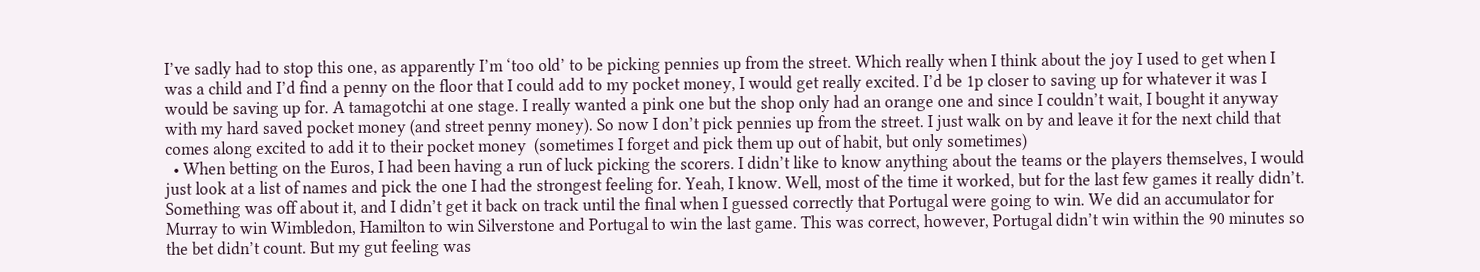I’ve sadly had to stop this one, as apparently I’m ‘too old’ to be picking pennies up from the street. Which really when I think about the joy I used to get when I was a child and I’d find a penny on the floor that I could add to my pocket money, I would get really excited. I’d be 1p closer to saving up for whatever it was I would be saving up for. A tamagotchi at one stage. I really wanted a pink one but the shop only had an orange one and since I couldn’t wait, I bought it anyway with my hard saved pocket money (and street penny money). So now I don’t pick pennies up from the street. I just walk on by and leave it for the next child that comes along excited to add it to their pocket money  (sometimes I forget and pick them up out of habit, but only sometimes)
  • When betting on the Euros, I had been having a run of luck picking the scorers. I didn’t like to know anything about the teams or the players themselves, I would just look at a list of names and pick the one I had the strongest feeling for. Yeah, I know. Well, most of the time it worked, but for the last few games it really didn’t. Something was off about it, and I didn’t get it back on track until the final when I guessed correctly that Portugal were going to win. We did an accumulator for Murray to win Wimbledon, Hamilton to win Silverstone and Portugal to win the last game. This was correct, however, Portugal didn’t win within the 90 minutes so the bet didn’t count. But my gut feeling was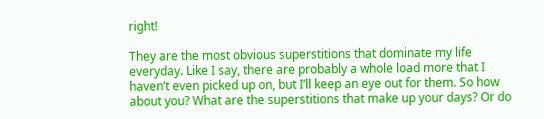right!

They are the most obvious superstitions that dominate my life everyday. Like I say, there are probably a whole load more that I haven’t even picked up on, but I’ll keep an eye out for them. So how about you? What are the superstitions that make up your days? Or do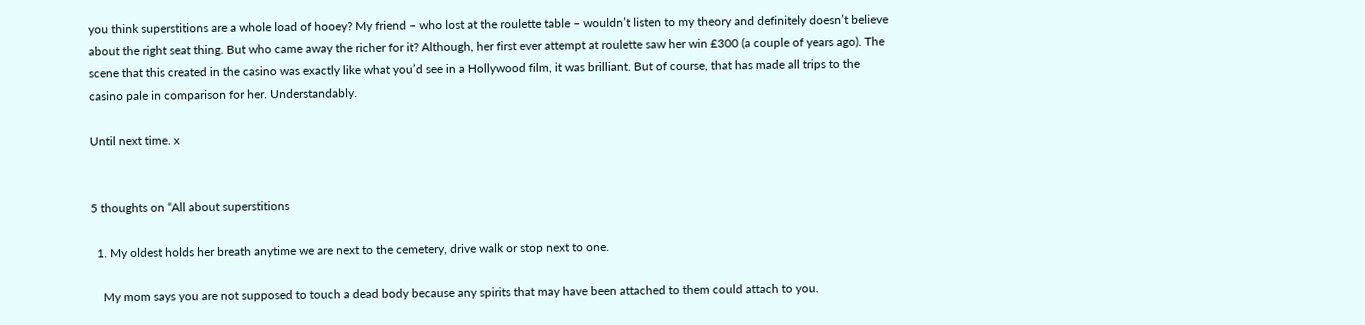you think superstitions are a whole load of hooey? My friend – who lost at the roulette table – wouldn’t listen to my theory and definitely doesn’t believe about the right seat thing. But who came away the richer for it? Although, her first ever attempt at roulette saw her win £300 (a couple of years ago). The scene that this created in the casino was exactly like what you’d see in a Hollywood film, it was brilliant. But of course, that has made all trips to the casino pale in comparison for her. Understandably.

Until next time. x


5 thoughts on “All about superstitions

  1. My oldest holds her breath anytime we are next to the cemetery, drive walk or stop next to one.

    My mom says you are not supposed to touch a dead body because any spirits that may have been attached to them could attach to you.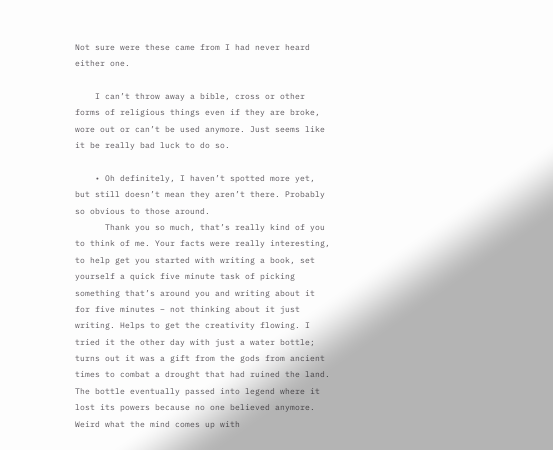Not sure were these came from I had never heard either one.

    I can’t throw away a bible, cross or other forms of religious things even if they are broke, wore out or can’t be used anymore. Just seems like it be really bad luck to do so.

    • Oh definitely, I haven’t spotted more yet, but still doesn’t mean they aren’t there. Probably so obvious to those around.
      Thank you so much, that’s really kind of you to think of me. Your facts were really interesting, to help get you started with writing a book, set yourself a quick five minute task of picking something that’s around you and writing about it for five minutes – not thinking about it just writing. Helps to get the creativity flowing. I tried it the other day with just a water bottle; turns out it was a gift from the gods from ancient times to combat a drought that had ruined the land. The bottle eventually passed into legend where it lost its powers because no one believed anymore. Weird what the mind comes up with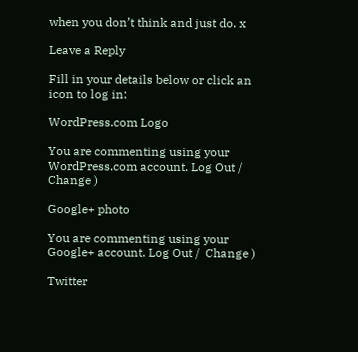when you don’t think and just do. x

Leave a Reply

Fill in your details below or click an icon to log in:

WordPress.com Logo

You are commenting using your WordPress.com account. Log Out /  Change )

Google+ photo

You are commenting using your Google+ account. Log Out /  Change )

Twitter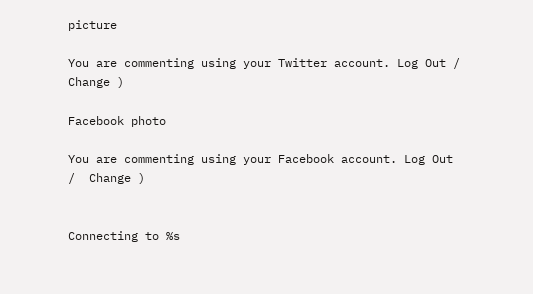picture

You are commenting using your Twitter account. Log Out /  Change )

Facebook photo

You are commenting using your Facebook account. Log Out /  Change )


Connecting to %s